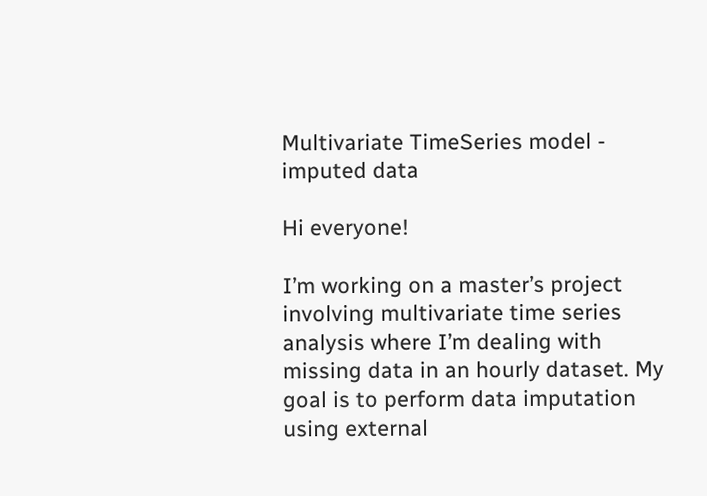Multivariate TimeSeries model - imputed data

Hi everyone!

I’m working on a master’s project involving multivariate time series analysis where I’m dealing with missing data in an hourly dataset. My goal is to perform data imputation using external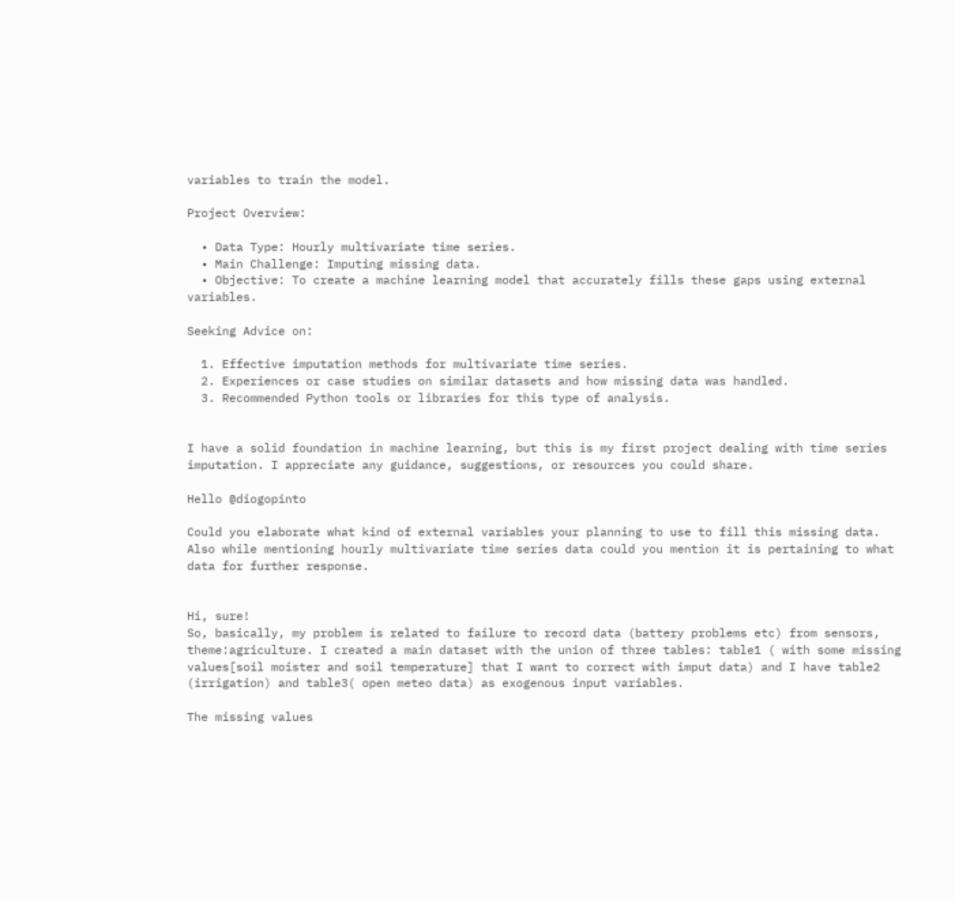variables to train the model.

Project Overview:

  • Data Type: Hourly multivariate time series.
  • Main Challenge: Imputing missing data.
  • Objective: To create a machine learning model that accurately fills these gaps using external variables.

Seeking Advice on:

  1. Effective imputation methods for multivariate time series.
  2. Experiences or case studies on similar datasets and how missing data was handled.
  3. Recommended Python tools or libraries for this type of analysis.


I have a solid foundation in machine learning, but this is my first project dealing with time series imputation. I appreciate any guidance, suggestions, or resources you could share.

Hello @diogopinto

Could you elaborate what kind of external variables your planning to use to fill this missing data. Also while mentioning hourly multivariate time series data could you mention it is pertaining to what data for further response.


Hi, sure!
So, basically, my problem is related to failure to record data (battery problems etc) from sensors, theme:agriculture. I created a main dataset with the union of three tables: table1 ( with some missing values[soil moister and soil temperature] that I want to correct with imput data) and I have table2 (irrigation) and table3( open meteo data) as exogenous input variables.

The missing values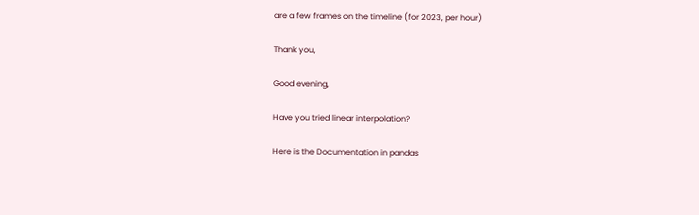are a few frames on the timeline (for 2023, per hour)

Thank you,

Good evening,

Have you tried linear interpolation?

Here is the Documentation in pandas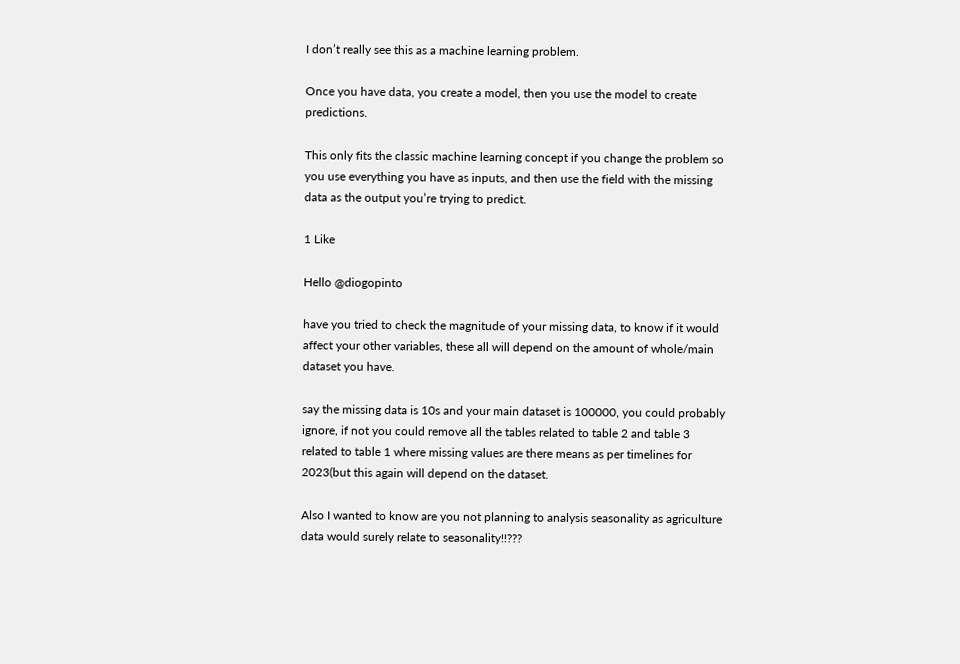I don’t really see this as a machine learning problem.

Once you have data, you create a model, then you use the model to create predictions.

This only fits the classic machine learning concept if you change the problem so you use everything you have as inputs, and then use the field with the missing data as the output you’re trying to predict.

1 Like

Hello @diogopinto

have you tried to check the magnitude of your missing data, to know if it would affect your other variables, these all will depend on the amount of whole/main dataset you have.

say the missing data is 10s and your main dataset is 100000, you could probably ignore, if not you could remove all the tables related to table 2 and table 3 related to table 1 where missing values are there means as per timelines for 2023(but this again will depend on the dataset.

Also I wanted to know are you not planning to analysis seasonality as agriculture data would surely relate to seasonality!!???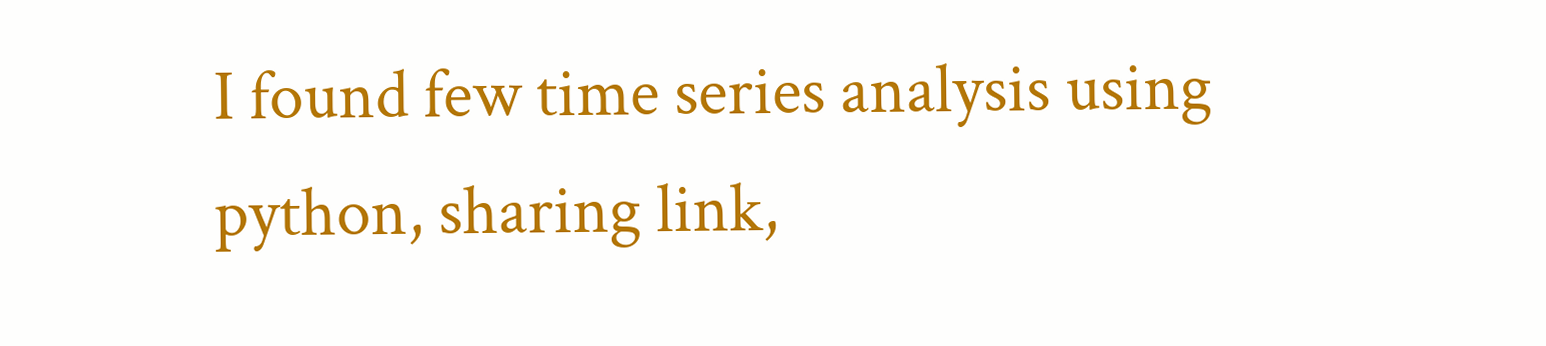I found few time series analysis using python, sharing link,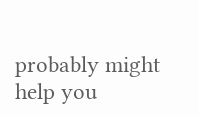probably might help you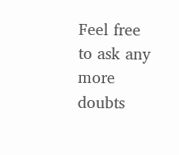Feel free to ask any more doubts